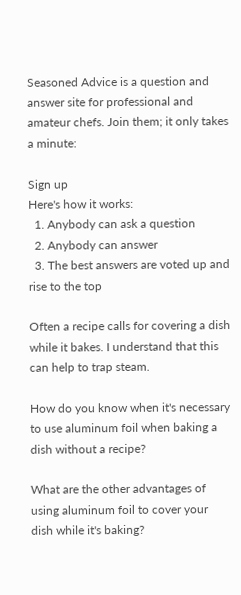Seasoned Advice is a question and answer site for professional and amateur chefs. Join them; it only takes a minute:

Sign up
Here's how it works:
  1. Anybody can ask a question
  2. Anybody can answer
  3. The best answers are voted up and rise to the top

Often a recipe calls for covering a dish while it bakes. I understand that this can help to trap steam.

How do you know when it's necessary to use aluminum foil when baking a dish without a recipe?

What are the other advantages of using aluminum foil to cover your dish while it's baking?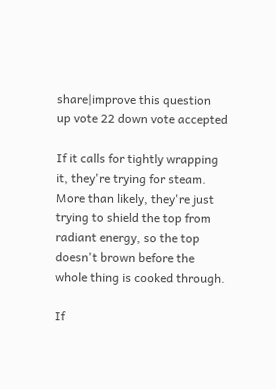share|improve this question
up vote 22 down vote accepted

If it calls for tightly wrapping it, they're trying for steam. More than likely, they're just trying to shield the top from radiant energy, so the top doesn't brown before the whole thing is cooked through.

If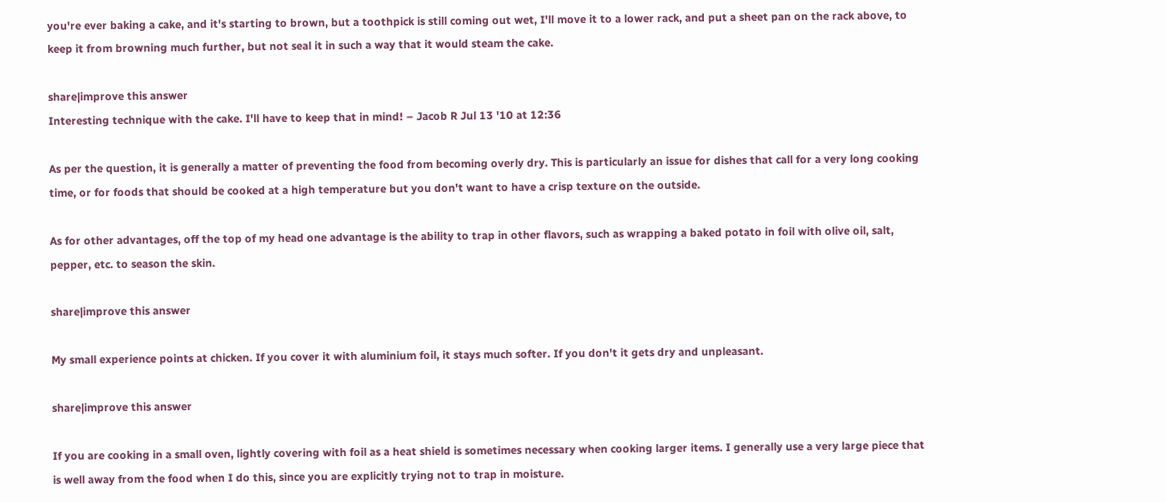you're ever baking a cake, and it's starting to brown, but a toothpick is still coming out wet, I'll move it to a lower rack, and put a sheet pan on the rack above, to keep it from browning much further, but not seal it in such a way that it would steam the cake.

share|improve this answer
Interesting technique with the cake. I'll have to keep that in mind! – Jacob R Jul 13 '10 at 12:36

As per the question, it is generally a matter of preventing the food from becoming overly dry. This is particularly an issue for dishes that call for a very long cooking time, or for foods that should be cooked at a high temperature but you don't want to have a crisp texture on the outside.

As for other advantages, off the top of my head one advantage is the ability to trap in other flavors, such as wrapping a baked potato in foil with olive oil, salt, pepper, etc. to season the skin.

share|improve this answer

My small experience points at chicken. If you cover it with aluminium foil, it stays much softer. If you don't it gets dry and unpleasant.

share|improve this answer

If you are cooking in a small oven, lightly covering with foil as a heat shield is sometimes necessary when cooking larger items. I generally use a very large piece that is well away from the food when I do this, since you are explicitly trying not to trap in moisture.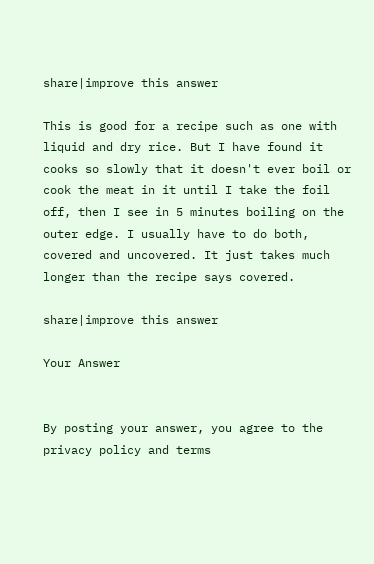share|improve this answer

This is good for a recipe such as one with liquid and dry rice. But I have found it cooks so slowly that it doesn't ever boil or cook the meat in it until I take the foil off, then I see in 5 minutes boiling on the outer edge. I usually have to do both, covered and uncovered. It just takes much longer than the recipe says covered.

share|improve this answer

Your Answer


By posting your answer, you agree to the privacy policy and terms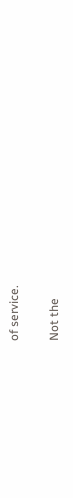of service.

Not the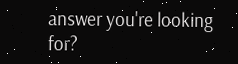answer you're looking for?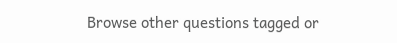Browse other questions tagged or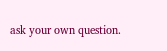ask your own question.